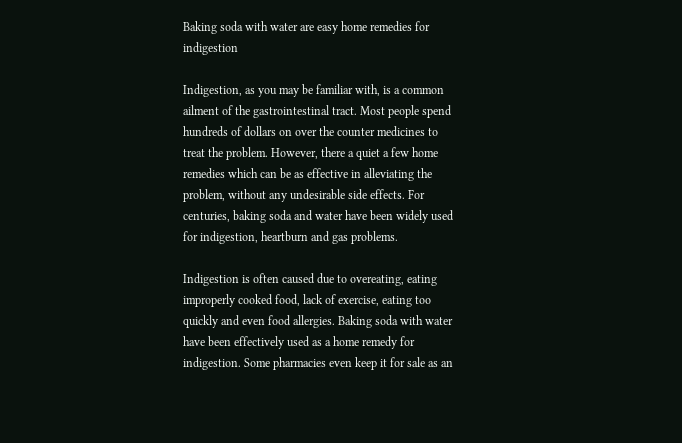Baking soda with water are easy home remedies for indigestion

Indigestion, as you may be familiar with, is a common ailment of the gastrointestinal tract. Most people spend hundreds of dollars on over the counter medicines to treat the problem. However, there a quiet a few home remedies which can be as effective in alleviating the problem, without any undesirable side effects. For centuries, baking soda and water have been widely used for indigestion, heartburn and gas problems.

Indigestion is often caused due to overeating, eating improperly cooked food, lack of exercise, eating too quickly and even food allergies. Baking soda with water have been effectively used as a home remedy for indigestion. Some pharmacies even keep it for sale as an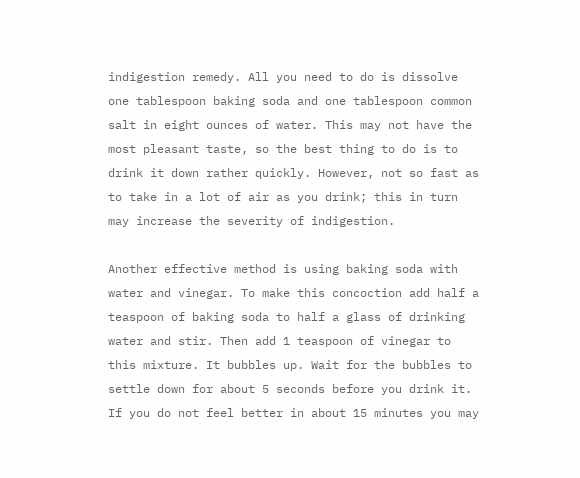indigestion remedy. All you need to do is dissolve one tablespoon baking soda and one tablespoon common salt in eight ounces of water. This may not have the most pleasant taste, so the best thing to do is to drink it down rather quickly. However, not so fast as to take in a lot of air as you drink; this in turn may increase the severity of indigestion.

Another effective method is using baking soda with water and vinegar. To make this concoction add half a teaspoon of baking soda to half a glass of drinking water and stir. Then add 1 teaspoon of vinegar to this mixture. It bubbles up. Wait for the bubbles to settle down for about 5 seconds before you drink it. If you do not feel better in about 15 minutes you may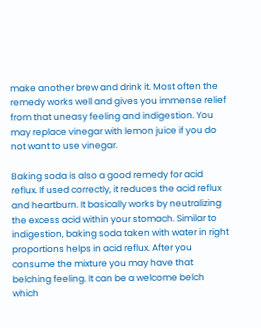make another brew and drink it. Most often the remedy works well and gives you immense relief from that uneasy feeling and indigestion. You may replace vinegar with lemon juice if you do not want to use vinegar.

Baking soda is also a good remedy for acid reflux. If used correctly, it reduces the acid reflux and heartburn. It basically works by neutralizing the excess acid within your stomach. Similar to indigestion, baking soda taken with water in right proportions helps in acid reflux. After you consume the mixture you may have that belching feeling. It can be a welcome belch which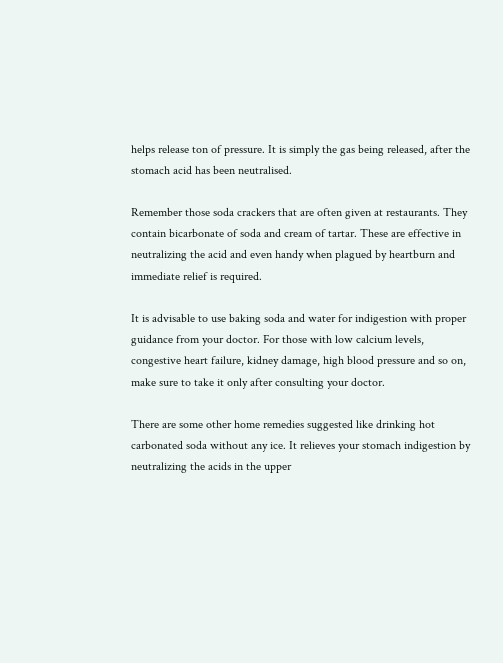helps release ton of pressure. It is simply the gas being released, after the stomach acid has been neutralised.

Remember those soda crackers that are often given at restaurants. They contain bicarbonate of soda and cream of tartar. These are effective in neutralizing the acid and even handy when plagued by heartburn and immediate relief is required.

It is advisable to use baking soda and water for indigestion with proper guidance from your doctor. For those with low calcium levels, congestive heart failure, kidney damage, high blood pressure and so on, make sure to take it only after consulting your doctor.

There are some other home remedies suggested like drinking hot carbonated soda without any ice. It relieves your stomach indigestion by neutralizing the acids in the upper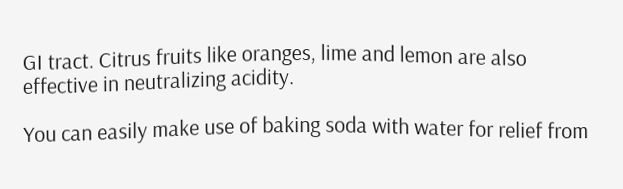GI tract. Citrus fruits like oranges, lime and lemon are also effective in neutralizing acidity.

You can easily make use of baking soda with water for relief from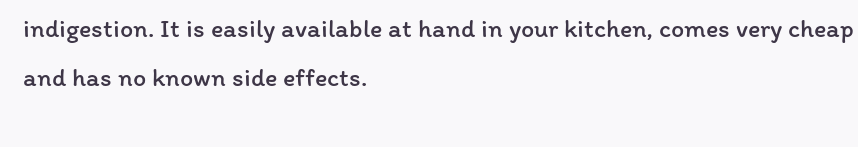indigestion. It is easily available at hand in your kitchen, comes very cheap and has no known side effects.